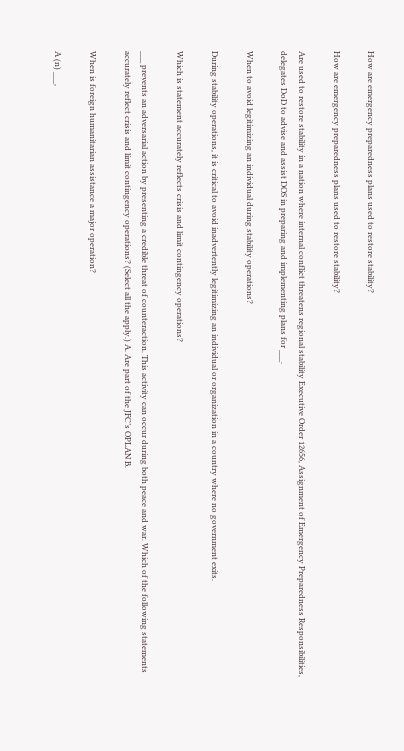How are emergency preparedness plans used to restore stability?

How are emergency preparedness plans used to restore stability?

Are used to restore stability in a nation where internal conflict threatens regional stability Executive Order 12656, Assignment of Emergency Preparedness Responsibilities, delegates DoD to advise and assist DOS in preparing and implementing plans for ___.

When to avoid legitimizing an individual during stability operations?

During stability operations, it is critical to avoid inadvertently legitimizing an individual or organization in a country where no government exits.

Which is statement accurately reflects crisis and limit contingency operations?

___ prevents an adversarial action by presenting a credible threat of counteraction. This activity can occur during both peace and war. Which of the following statements accurately reflect crisis and limit contingency operations? (Select all the apply.) A. Are part of the JFC’s OPLAN B.

When is foreign humanitarian assistance a major operation?

A (n) ___,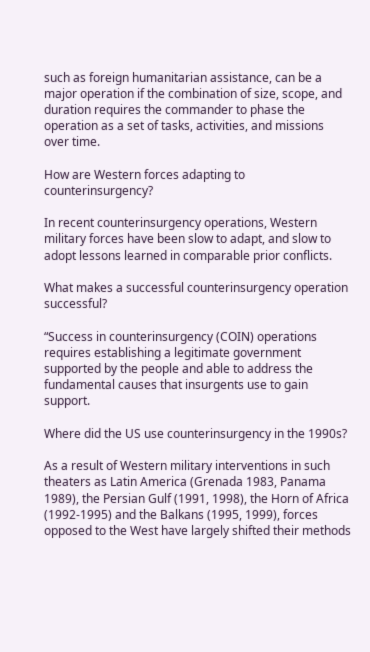such as foreign humanitarian assistance, can be a major operation if the combination of size, scope, and duration requires the commander to phase the operation as a set of tasks, activities, and missions over time.

How are Western forces adapting to counterinsurgency?

In recent counterinsurgency operations, Western military forces have been slow to adapt, and slow to adopt lessons learned in comparable prior conflicts.

What makes a successful counterinsurgency operation successful?

“Success in counterinsurgency (COIN) operations requires establishing a legitimate government supported by the people and able to address the fundamental causes that insurgents use to gain support.

Where did the US use counterinsurgency in the 1990s?

As a result of Western military interventions in such theaters as Latin America (Grenada 1983, Panama 1989), the Persian Gulf (1991, 1998), the Horn of Africa (1992-1995) and the Balkans (1995, 1999), forces opposed to the West have largely shifted their methods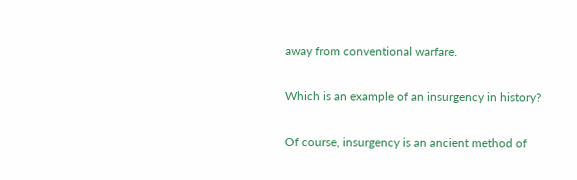away from conventional warfare.

Which is an example of an insurgency in history?

Of course, insurgency is an ancient method of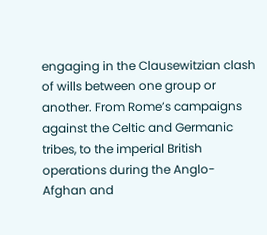engaging in the Clausewitzian clash of wills between one group or another. From Rome’s campaigns against the Celtic and Germanic tribes, to the imperial British operations during the Anglo-Afghan and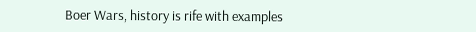Boer Wars, history is rife with examples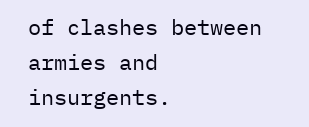of clashes between armies and insurgents.